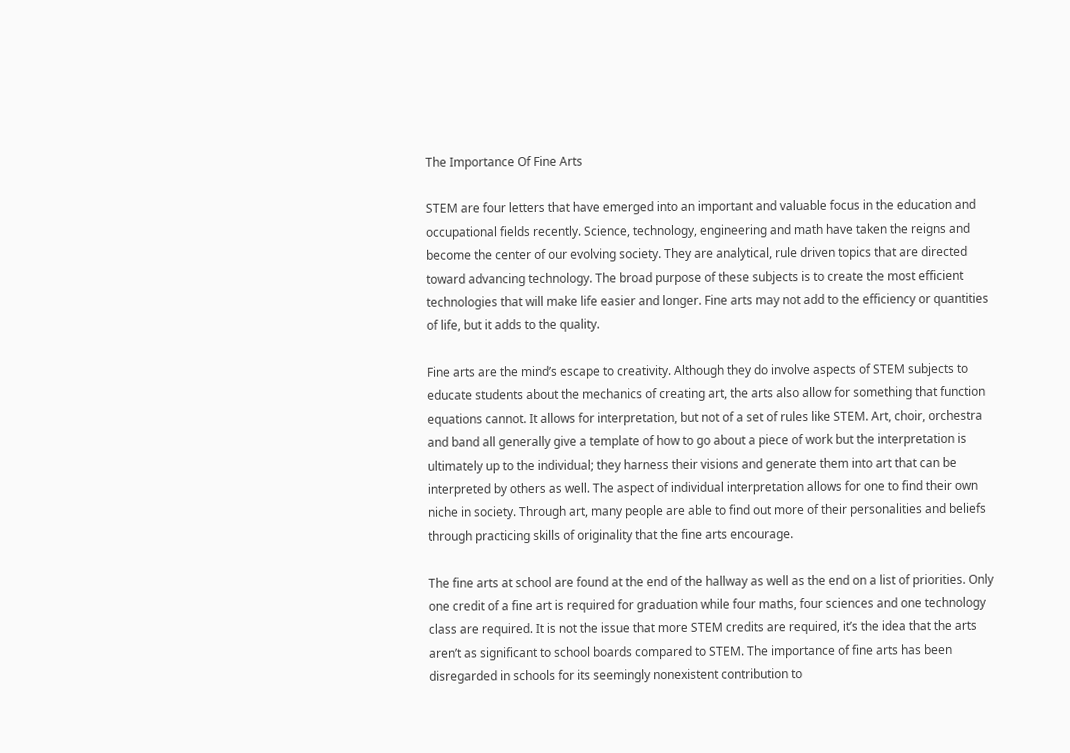The Importance Of Fine Arts

STEM are four letters that have emerged into an important and valuable focus in the education and occupational fields recently. Science, technology, engineering and math have taken the reigns and become the center of our evolving society. They are analytical, rule driven topics that are directed toward advancing technology. The broad purpose of these subjects is to create the most efficient technologies that will make life easier and longer. Fine arts may not add to the efficiency or quantities of life, but it adds to the quality.

Fine arts are the mind’s escape to creativity. Although they do involve aspects of STEM subjects to educate students about the mechanics of creating art, the arts also allow for something that function equations cannot. It allows for interpretation, but not of a set of rules like STEM. Art, choir, orchestra and band all generally give a template of how to go about a piece of work but the interpretation is ultimately up to the individual; they harness their visions and generate them into art that can be interpreted by others as well. The aspect of individual interpretation allows for one to find their own niche in society. Through art, many people are able to find out more of their personalities and beliefs through practicing skills of originality that the fine arts encourage.

The fine arts at school are found at the end of the hallway as well as the end on a list of priorities. Only one credit of a fine art is required for graduation while four maths, four sciences and one technology class are required. It is not the issue that more STEM credits are required, it’s the idea that the arts aren’t as significant to school boards compared to STEM. The importance of fine arts has been disregarded in schools for its seemingly nonexistent contribution to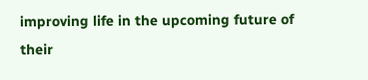improving life in the upcoming future of their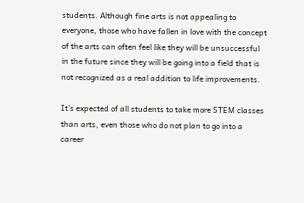students. Although fine arts is not appealing to everyone, those who have fallen in love with the concept of the arts can often feel like they will be unsuccessful in the future since they will be going into a field that is not recognized as a real addition to life improvements.

It’s expected of all students to take more STEM classes than arts, even those who do not plan to go into a career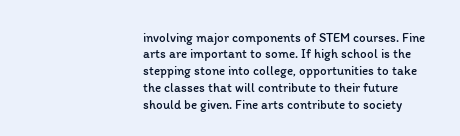involving major components of STEM courses. Fine arts are important to some. If high school is the stepping stone into college, opportunities to take the classes that will contribute to their future should be given. Fine arts contribute to society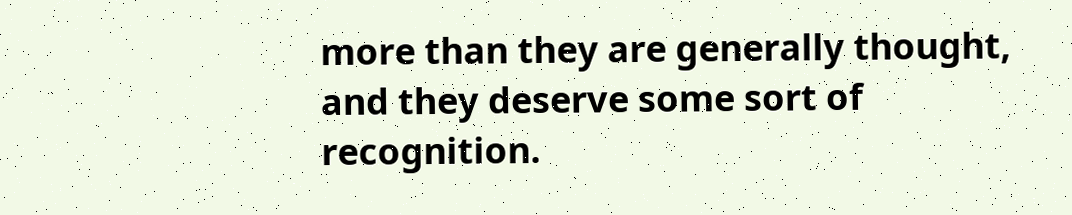more than they are generally thought, and they deserve some sort of recognition.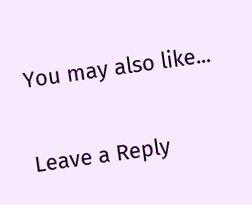You may also like...

Leave a Reply